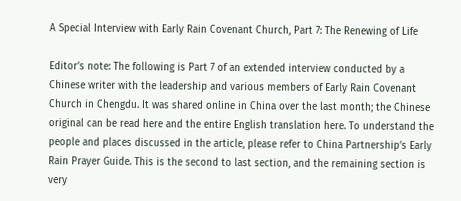A Special Interview with Early Rain Covenant Church, Part 7: The Renewing of Life

Editor’s note: The following is Part 7 of an extended interview conducted by a Chinese writer with the leadership and various members of Early Rain Covenant Church in Chengdu. It was shared online in China over the last month; the Chinese original can be read here and the entire English translation here. To understand the people and places discussed in the article, please refer to China Partnership’s Early Rain Prayer Guide. This is the second to last section, and the remaining section is very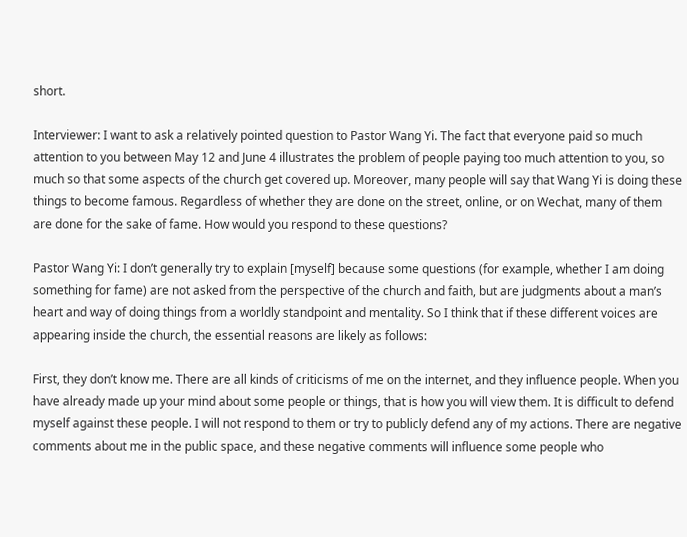short.

Interviewer: I want to ask a relatively pointed question to Pastor Wang Yi. The fact that everyone paid so much attention to you between May 12 and June 4 illustrates the problem of people paying too much attention to you, so much so that some aspects of the church get covered up. Moreover, many people will say that Wang Yi is doing these things to become famous. Regardless of whether they are done on the street, online, or on Wechat, many of them are done for the sake of fame. How would you respond to these questions?

Pastor Wang Yi: I don’t generally try to explain [myself] because some questions (for example, whether I am doing something for fame) are not asked from the perspective of the church and faith, but are judgments about a man’s heart and way of doing things from a worldly standpoint and mentality. So I think that if these different voices are appearing inside the church, the essential reasons are likely as follows:

First, they don’t know me. There are all kinds of criticisms of me on the internet, and they influence people. When you have already made up your mind about some people or things, that is how you will view them. It is difficult to defend myself against these people. I will not respond to them or try to publicly defend any of my actions. There are negative comments about me in the public space, and these negative comments will influence some people who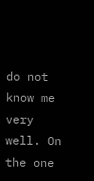do not know me very well. On the one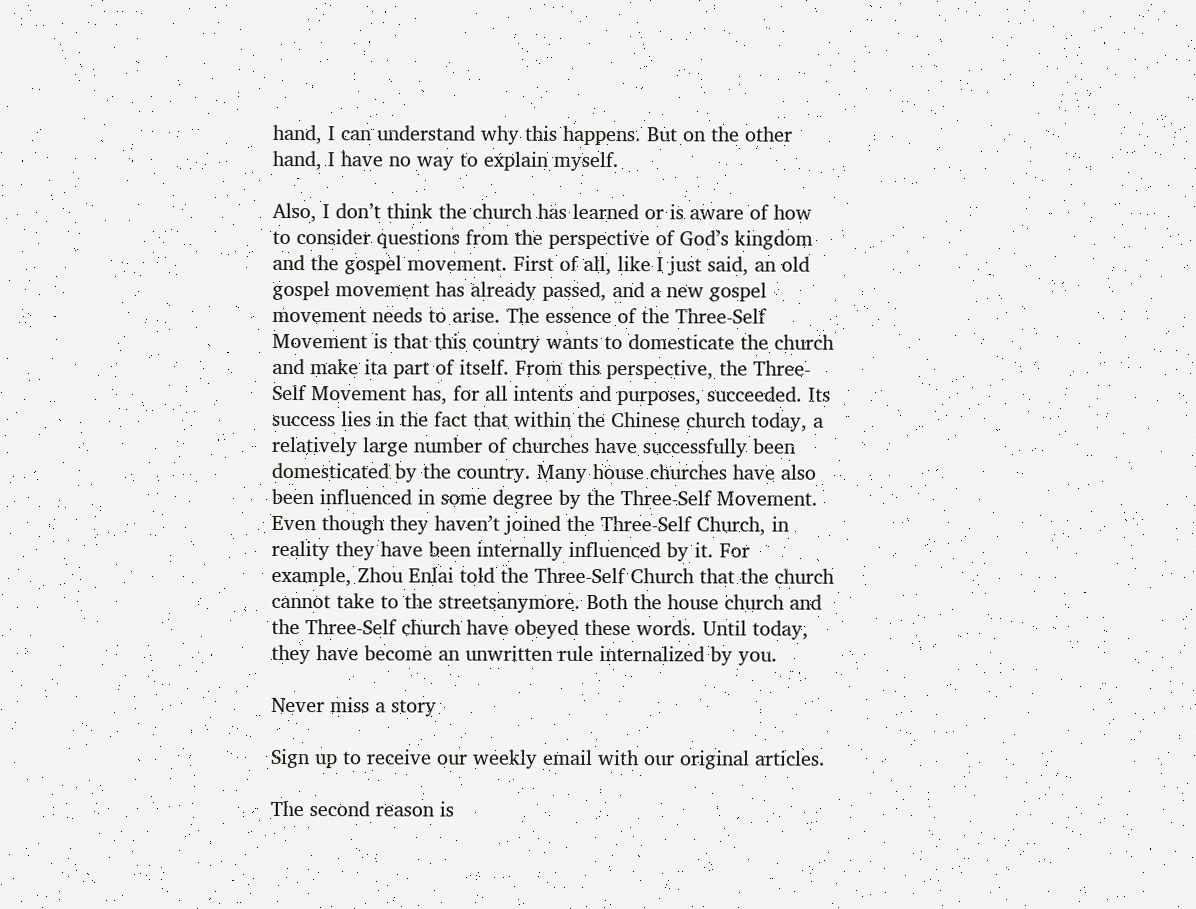hand, I can understand why this happens. But on the other hand, I have no way to explain myself.

Also, I don’t think the church has learned or is aware of how to consider questions from the perspective of God’s kingdom and the gospel movement. First of all, like I just said, an old gospel movement has already passed, and a new gospel movement needs to arise. The essence of the Three-Self Movement is that this country wants to domesticate the church and make ita part of itself. From this perspective, the Three-Self Movement has, for all intents and purposes, succeeded. Its success lies in the fact that within the Chinese church today, a relatively large number of churches have successfully been domesticated by the country. Many house churches have also been influenced in some degree by the Three-Self Movement. Even though they haven’t joined the Three-Self Church, in reality they have been internally influenced by it. For example, Zhou Enlai told the Three-Self Church that the church cannot take to the streetsanymore. Both the house church and the Three-Self church have obeyed these words. Until today, they have become an unwritten rule internalized by you.

Never miss a story

Sign up to receive our weekly email with our original articles.

The second reason is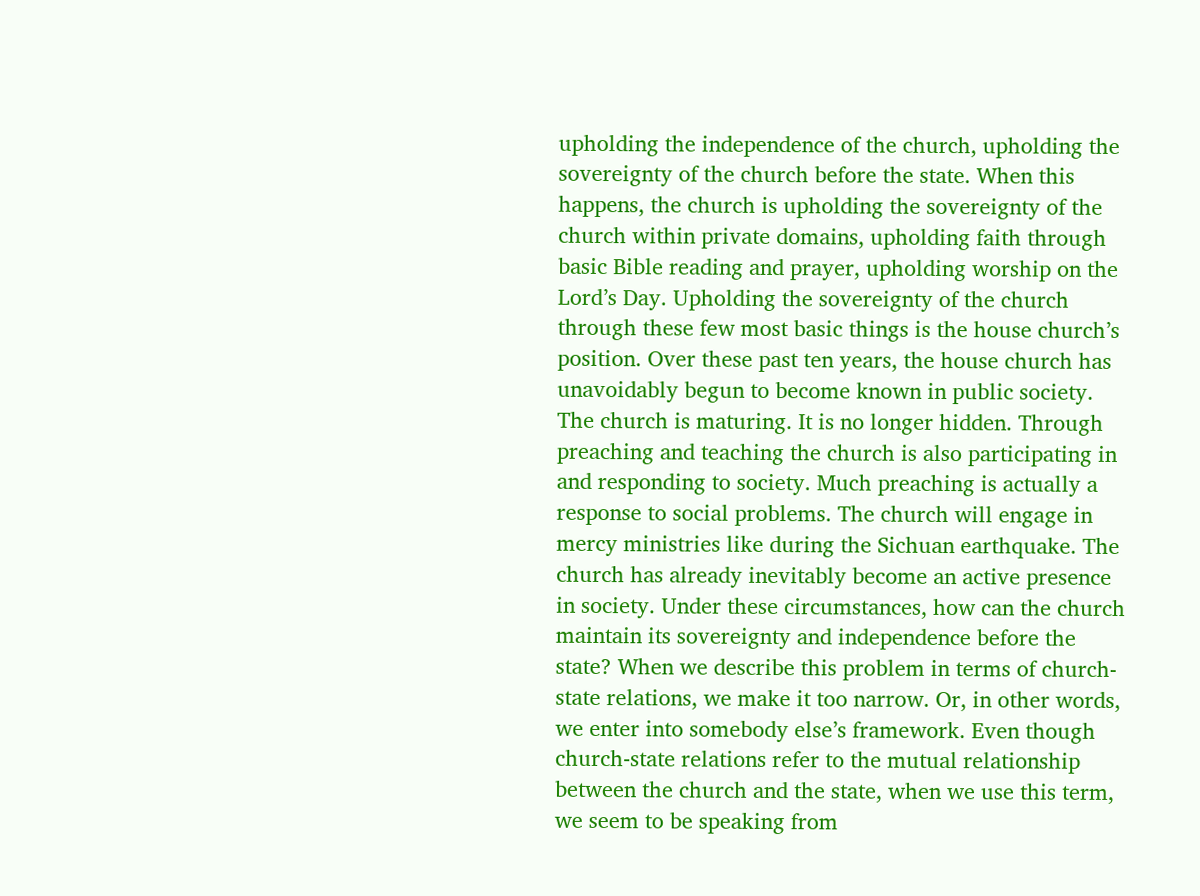upholding the independence of the church, upholding the sovereignty of the church before the state. When this happens, the church is upholding the sovereignty of the church within private domains, upholding faith through basic Bible reading and prayer, upholding worship on the Lord’s Day. Upholding the sovereignty of the church through these few most basic things is the house church’s position. Over these past ten years, the house church has unavoidably begun to become known in public society. The church is maturing. It is no longer hidden. Through preaching and teaching the church is also participating in and responding to society. Much preaching is actually a response to social problems. The church will engage in mercy ministries like during the Sichuan earthquake. The church has already inevitably become an active presence in society. Under these circumstances, how can the church maintain its sovereignty and independence before the state? When we describe this problem in terms of church-state relations, we make it too narrow. Or, in other words, we enter into somebody else’s framework. Even though church-state relations refer to the mutual relationship between the church and the state, when we use this term, we seem to be speaking from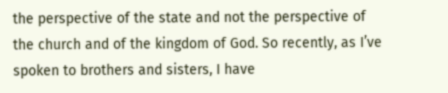the perspective of the state and not the perspective of the church and of the kingdom of God. So recently, as I’ve spoken to brothers and sisters, I have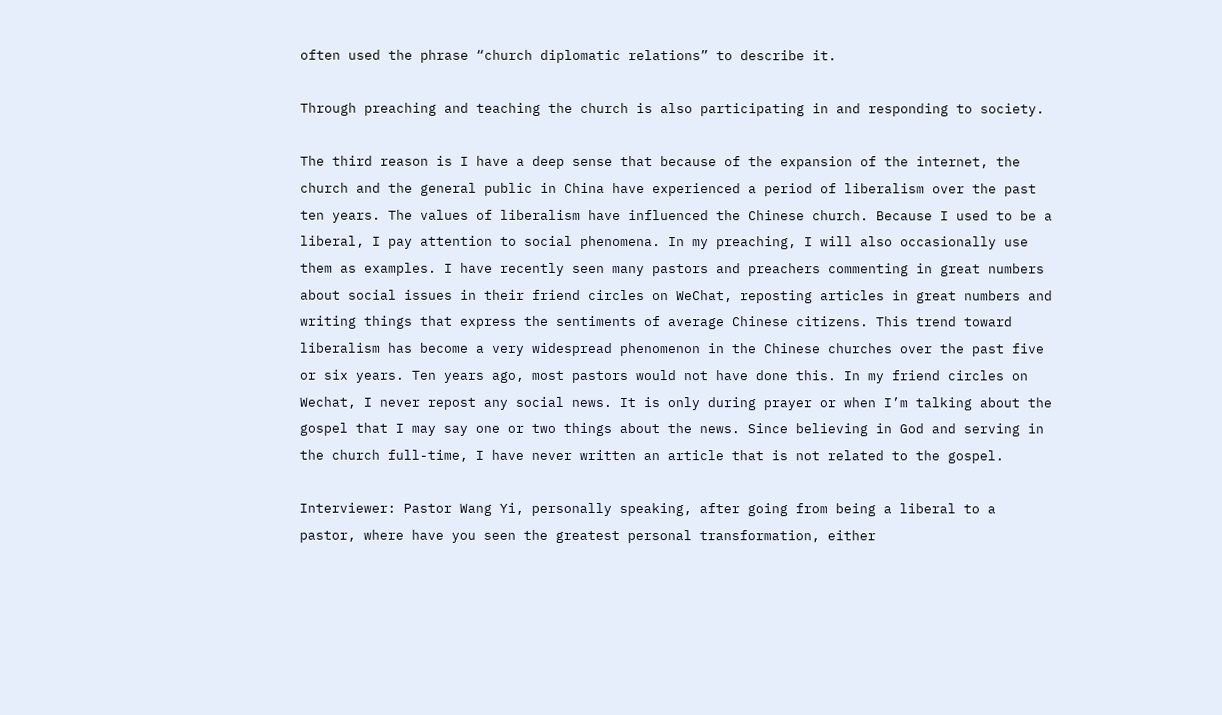often used the phrase “church diplomatic relations” to describe it.

Through preaching and teaching the church is also participating in and responding to society.

The third reason is I have a deep sense that because of the expansion of the internet, the church and the general public in China have experienced a period of liberalism over the past ten years. The values of liberalism have influenced the Chinese church. Because I used to be a liberal, I pay attention to social phenomena. In my preaching, I will also occasionally use them as examples. I have recently seen many pastors and preachers commenting in great numbers about social issues in their friend circles on WeChat, reposting articles in great numbers and writing things that express the sentiments of average Chinese citizens. This trend toward liberalism has become a very widespread phenomenon in the Chinese churches over the past five or six years. Ten years ago, most pastors would not have done this. In my friend circles on Wechat, I never repost any social news. It is only during prayer or when I’m talking about the gospel that I may say one or two things about the news. Since believing in God and serving in the church full-time, I have never written an article that is not related to the gospel.

Interviewer: Pastor Wang Yi, personally speaking, after going from being a liberal to a pastor, where have you seen the greatest personal transformation, either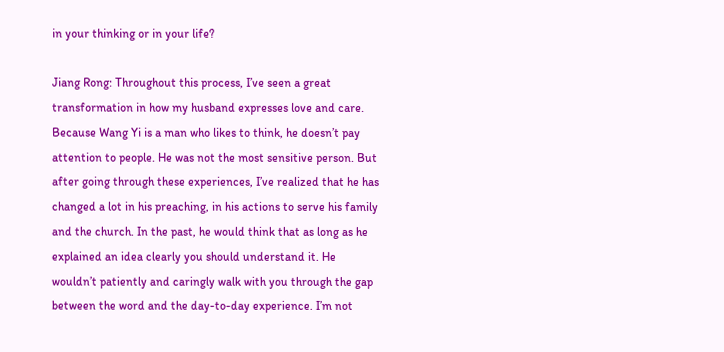in your thinking or in your life?

Jiang Rong: Throughout this process, I’ve seen a great transformation in how my husband expresses love and care. Because Wang Yi is a man who likes to think, he doesn’t pay attention to people. He was not the most sensitive person. But after going through these experiences, I’ve realized that he has changed a lot in his preaching, in his actions to serve his family and the church. In the past, he would think that as long as he explained an idea clearly you should understand it. He wouldn’t patiently and caringly walk with you through the gap between the word and the day-to-day experience. I’m not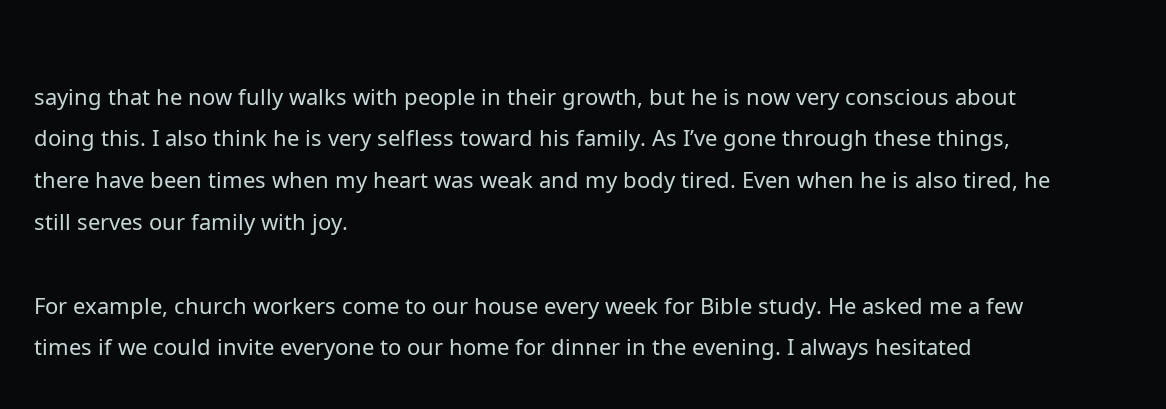saying that he now fully walks with people in their growth, but he is now very conscious about doing this. I also think he is very selfless toward his family. As I’ve gone through these things, there have been times when my heart was weak and my body tired. Even when he is also tired, he still serves our family with joy.

For example, church workers come to our house every week for Bible study. He asked me a few times if we could invite everyone to our home for dinner in the evening. I always hesitated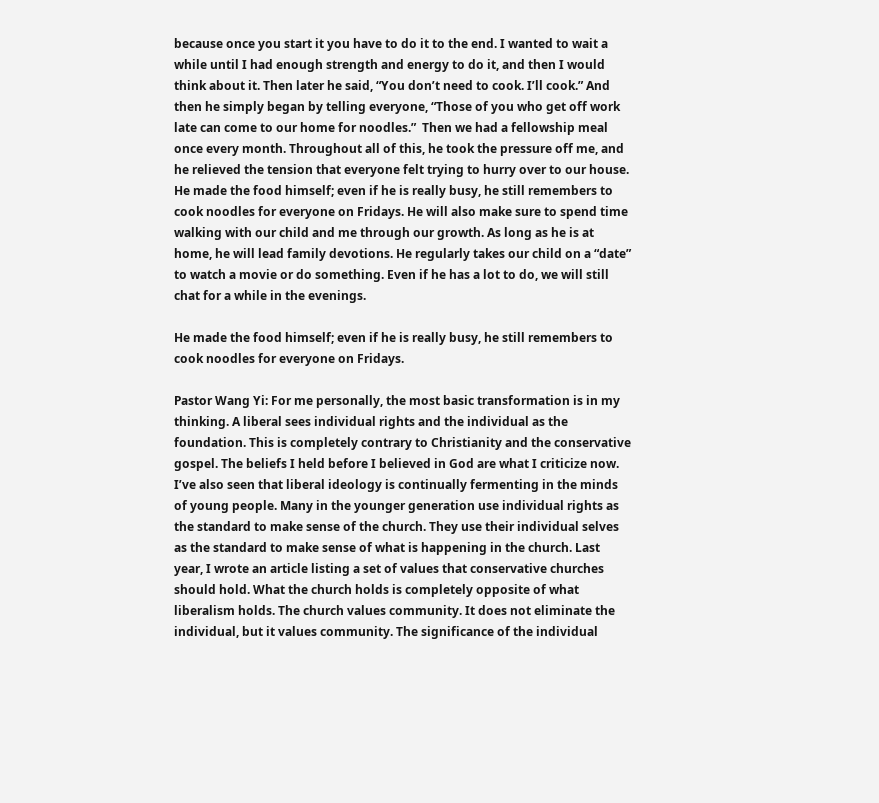because once you start it you have to do it to the end. I wanted to wait a while until I had enough strength and energy to do it, and then I would think about it. Then later he said, “You don’t need to cook. I’ll cook.” And then he simply began by telling everyone, “Those of you who get off work late can come to our home for noodles.”  Then we had a fellowship meal once every month. Throughout all of this, he took the pressure off me, and he relieved the tension that everyone felt trying to hurry over to our house. He made the food himself; even if he is really busy, he still remembers to cook noodles for everyone on Fridays. He will also make sure to spend time walking with our child and me through our growth. As long as he is at home, he will lead family devotions. He regularly takes our child on a “date” to watch a movie or do something. Even if he has a lot to do, we will still chat for a while in the evenings.

He made the food himself; even if he is really busy, he still remembers to cook noodles for everyone on Fridays.

Pastor Wang Yi: For me personally, the most basic transformation is in my thinking. A liberal sees individual rights and the individual as the foundation. This is completely contrary to Christianity and the conservative gospel. The beliefs I held before I believed in God are what I criticize now. I’ve also seen that liberal ideology is continually fermenting in the minds of young people. Many in the younger generation use individual rights as the standard to make sense of the church. They use their individual selves as the standard to make sense of what is happening in the church. Last year, I wrote an article listing a set of values that conservative churches should hold. What the church holds is completely opposite of what liberalism holds. The church values community. It does not eliminate the individual, but it values community. The significance of the individual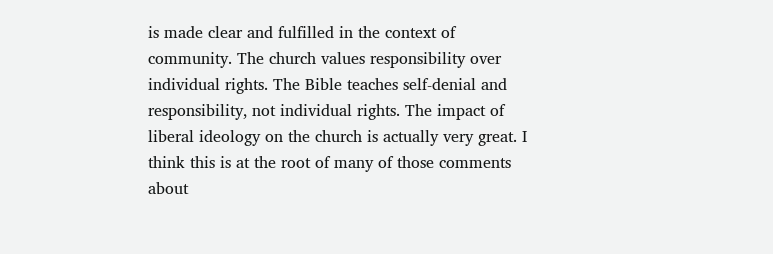is made clear and fulfilled in the context of community. The church values responsibility over individual rights. The Bible teaches self-denial and responsibility, not individual rights. The impact of liberal ideology on the church is actually very great. I think this is at the root of many of those comments about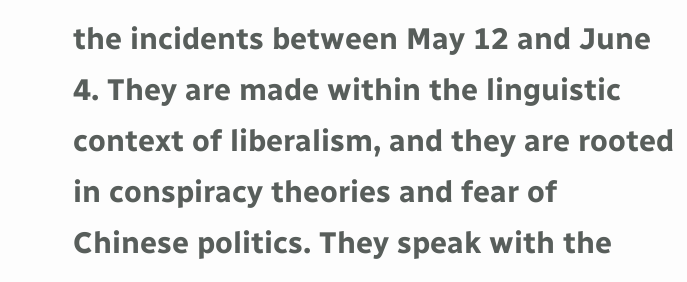the incidents between May 12 and June 4. They are made within the linguistic context of liberalism, and they are rooted in conspiracy theories and fear of Chinese politics. They speak with the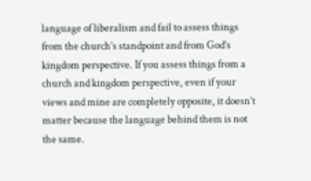language of liberalism and fail to assess things from the church’s standpoint and from God’s kingdom perspective. If you assess things from a church and kingdom perspective, even if your views and mine are completely opposite, it doesn’t matter because the language behind them is not the same.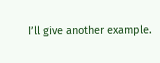I’ll give another example.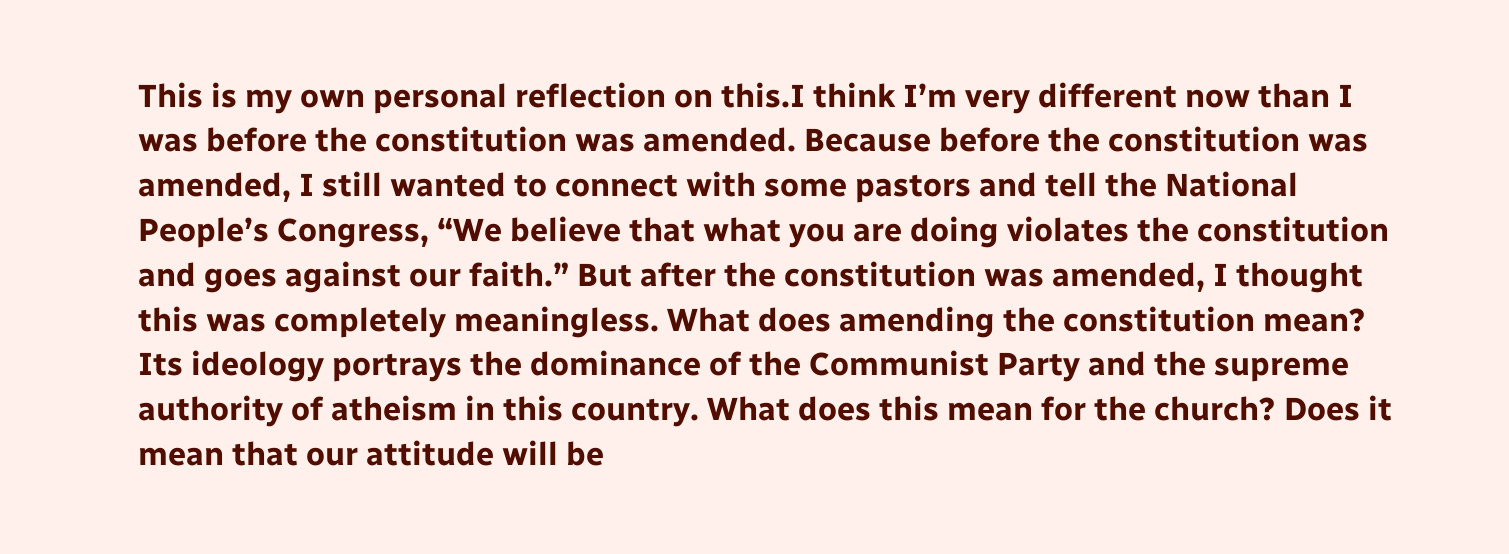This is my own personal reflection on this.I think I’m very different now than I was before the constitution was amended. Because before the constitution was amended, I still wanted to connect with some pastors and tell the National People’s Congress, “We believe that what you are doing violates the constitution and goes against our faith.” But after the constitution was amended, I thought this was completely meaningless. What does amending the constitution mean? Its ideology portrays the dominance of the Communist Party and the supreme authority of atheism in this country. What does this mean for the church? Does it mean that our attitude will be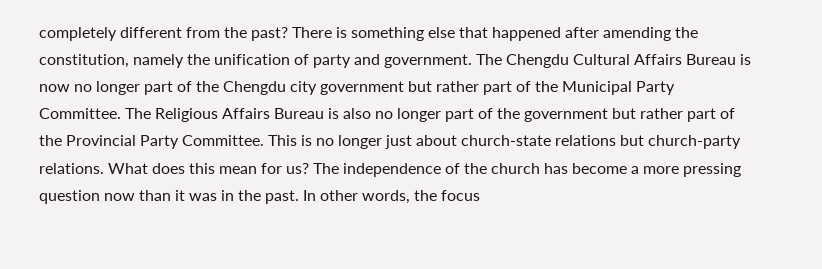completely different from the past? There is something else that happened after amending the constitution, namely the unification of party and government. The Chengdu Cultural Affairs Bureau is now no longer part of the Chengdu city government but rather part of the Municipal Party Committee. The Religious Affairs Bureau is also no longer part of the government but rather part of the Provincial Party Committee. This is no longer just about church-state relations but church-party relations. What does this mean for us? The independence of the church has become a more pressing question now than it was in the past. In other words, the focus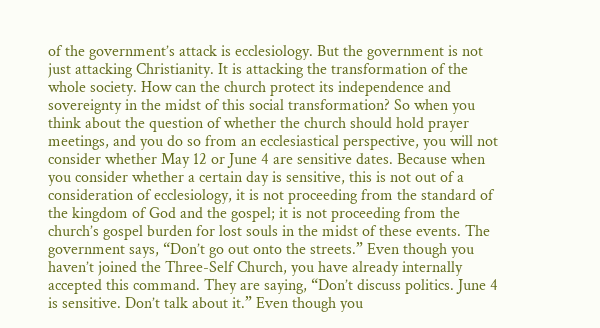of the government’s attack is ecclesiology. But the government is not just attacking Christianity. It is attacking the transformation of the whole society. How can the church protect its independence and sovereignty in the midst of this social transformation? So when you think about the question of whether the church should hold prayer meetings, and you do so from an ecclesiastical perspective, you will not consider whether May 12 or June 4 are sensitive dates. Because when you consider whether a certain day is sensitive, this is not out of a consideration of ecclesiology, it is not proceeding from the standard of the kingdom of God and the gospel; it is not proceeding from the church’s gospel burden for lost souls in the midst of these events. The government says, “Don’t go out onto the streets.” Even though you haven’t joined the Three-Self Church, you have already internally accepted this command. They are saying, “Don’t discuss politics. June 4 is sensitive. Don’t talk about it.” Even though you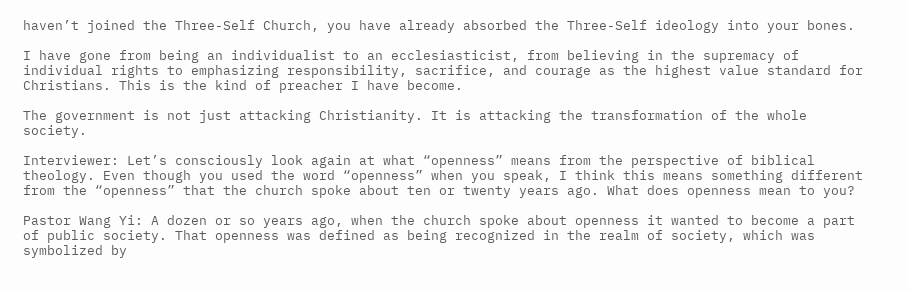haven’t joined the Three-Self Church, you have already absorbed the Three-Self ideology into your bones.

I have gone from being an individualist to an ecclesiasticist, from believing in the supremacy of individual rights to emphasizing responsibility, sacrifice, and courage as the highest value standard for Christians. This is the kind of preacher I have become.

The government is not just attacking Christianity. It is attacking the transformation of the whole society.

Interviewer: Let’s consciously look again at what “openness” means from the perspective of biblical theology. Even though you used the word “openness” when you speak, I think this means something different from the “openness” that the church spoke about ten or twenty years ago. What does openness mean to you?

Pastor Wang Yi: A dozen or so years ago, when the church spoke about openness it wanted to become a part of public society. That openness was defined as being recognized in the realm of society, which was symbolized by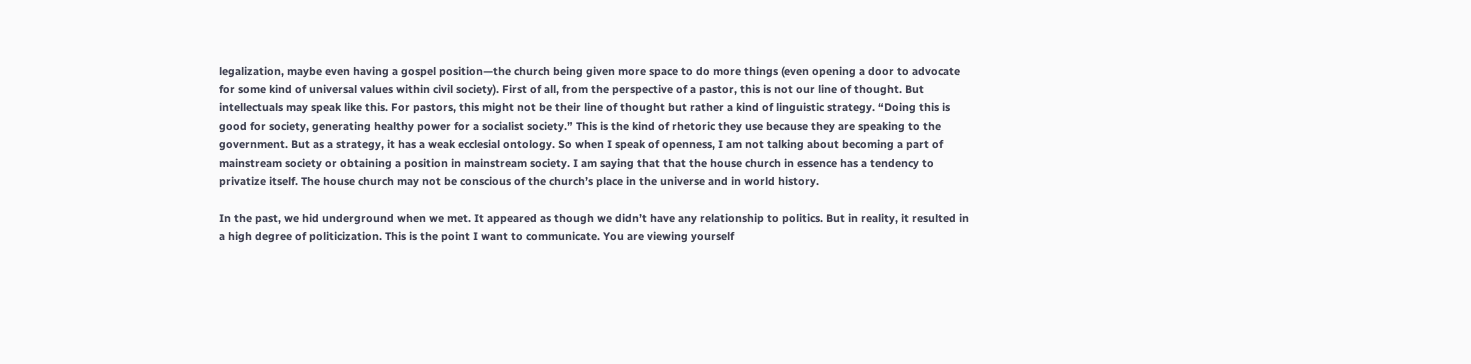legalization, maybe even having a gospel position—the church being given more space to do more things (even opening a door to advocate for some kind of universal values within civil society). First of all, from the perspective of a pastor, this is not our line of thought. But intellectuals may speak like this. For pastors, this might not be their line of thought but rather a kind of linguistic strategy. “Doing this is good for society, generating healthy power for a socialist society.” This is the kind of rhetoric they use because they are speaking to the government. But as a strategy, it has a weak ecclesial ontology. So when I speak of openness, I am not talking about becoming a part of mainstream society or obtaining a position in mainstream society. I am saying that that the house church in essence has a tendency to privatize itself. The house church may not be conscious of the church’s place in the universe and in world history.

In the past, we hid underground when we met. It appeared as though we didn’t have any relationship to politics. But in reality, it resulted in a high degree of politicization. This is the point I want to communicate. You are viewing yourself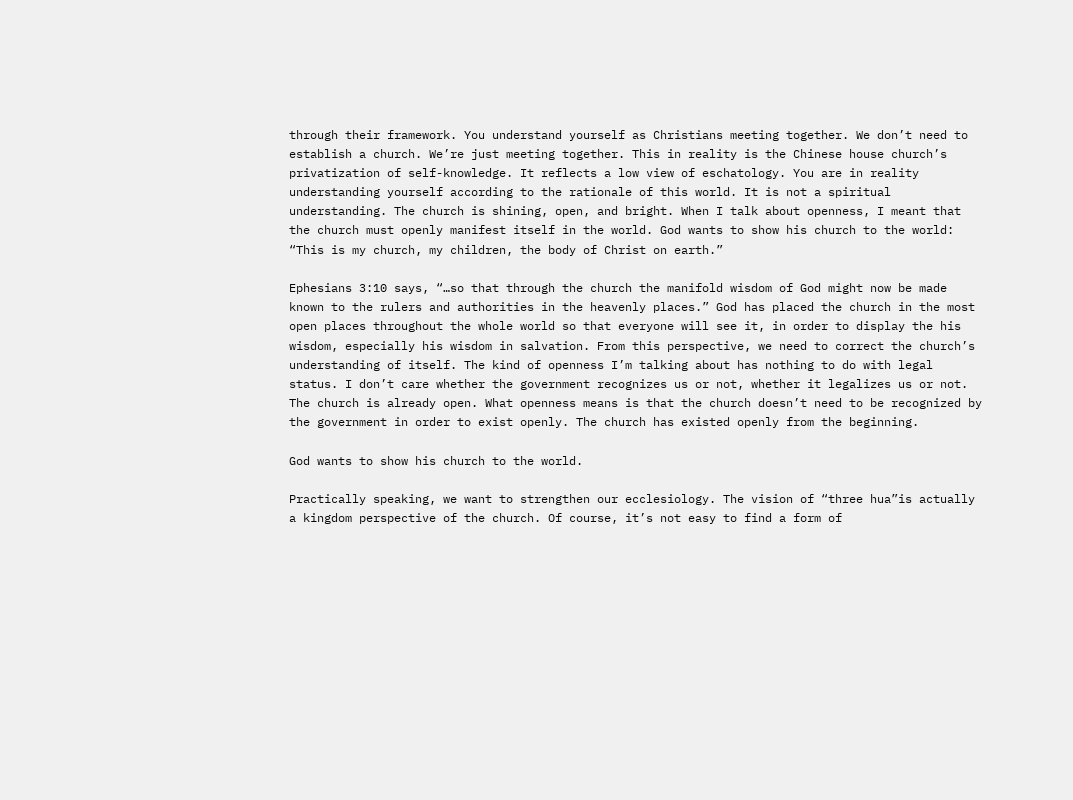through their framework. You understand yourself as Christians meeting together. We don’t need to establish a church. We’re just meeting together. This in reality is the Chinese house church’s privatization of self-knowledge. It reflects a low view of eschatology. You are in reality understanding yourself according to the rationale of this world. It is not a spiritual understanding. The church is shining, open, and bright. When I talk about openness, I meant that the church must openly manifest itself in the world. God wants to show his church to the world: “This is my church, my children, the body of Christ on earth.”

Ephesians 3:10 says, “…so that through the church the manifold wisdom of God might now be made known to the rulers and authorities in the heavenly places.” God has placed the church in the most open places throughout the whole world so that everyone will see it, in order to display the his wisdom, especially his wisdom in salvation. From this perspective, we need to correct the church’s understanding of itself. The kind of openness I’m talking about has nothing to do with legal status. I don’t care whether the government recognizes us or not, whether it legalizes us or not. The church is already open. What openness means is that the church doesn’t need to be recognized by the government in order to exist openly. The church has existed openly from the beginning.

God wants to show his church to the world.

Practically speaking, we want to strengthen our ecclesiology. The vision of “three hua”is actually a kingdom perspective of the church. Of course, it’s not easy to find a form of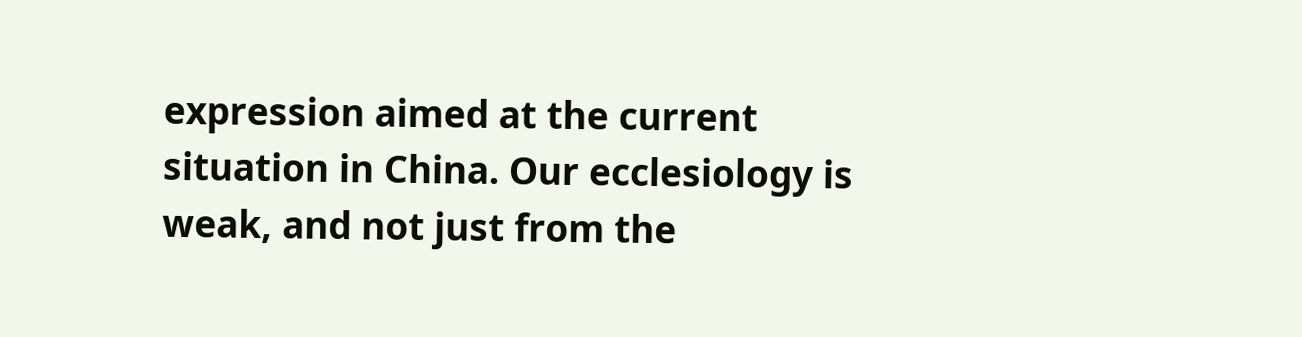expression aimed at the current situation in China. Our ecclesiology is weak, and not just from the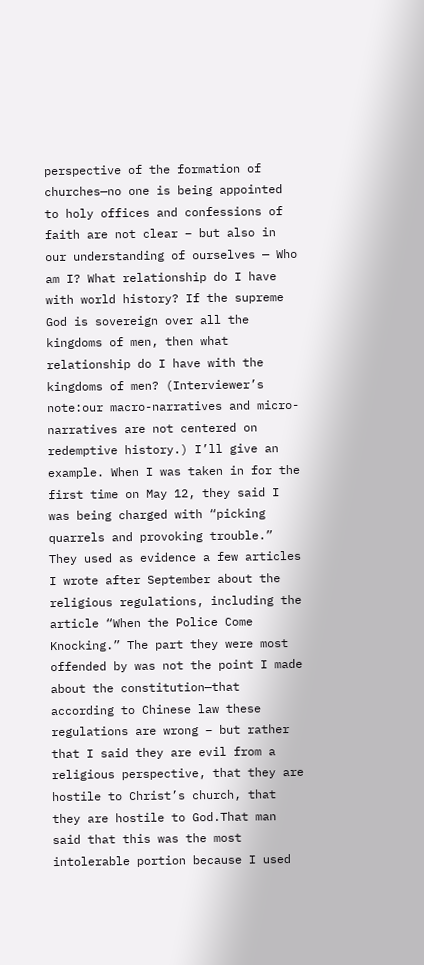perspective of the formation of churches—no one is being appointed to holy offices and confessions of faith are not clear – but also in our understanding of ourselves — Who am I? What relationship do I have with world history? If the supreme God is sovereign over all the kingdoms of men, then what relationship do I have with the kingdoms of men? (Interviewer’s note:our macro-narratives and micro-narratives are not centered on redemptive history.) I’ll give an example. When I was taken in for the first time on May 12, they said I was being charged with “picking quarrels and provoking trouble.” They used as evidence a few articles I wrote after September about the religious regulations, including the article “When the Police Come Knocking.” The part they were most offended by was not the point I made about the constitution—that according to Chinese law these regulations are wrong – but rather that I said they are evil from a religious perspective, that they are hostile to Christ’s church, that they are hostile to God.That man said that this was the most intolerable portion because I used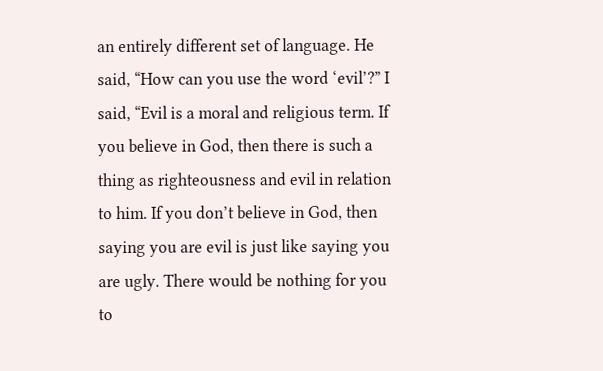an entirely different set of language. He said, “How can you use the word ‘evil’?” I said, “Evil is a moral and religious term. If you believe in God, then there is such a thing as righteousness and evil in relation to him. If you don’t believe in God, then saying you are evil is just like saying you are ugly. There would be nothing for you to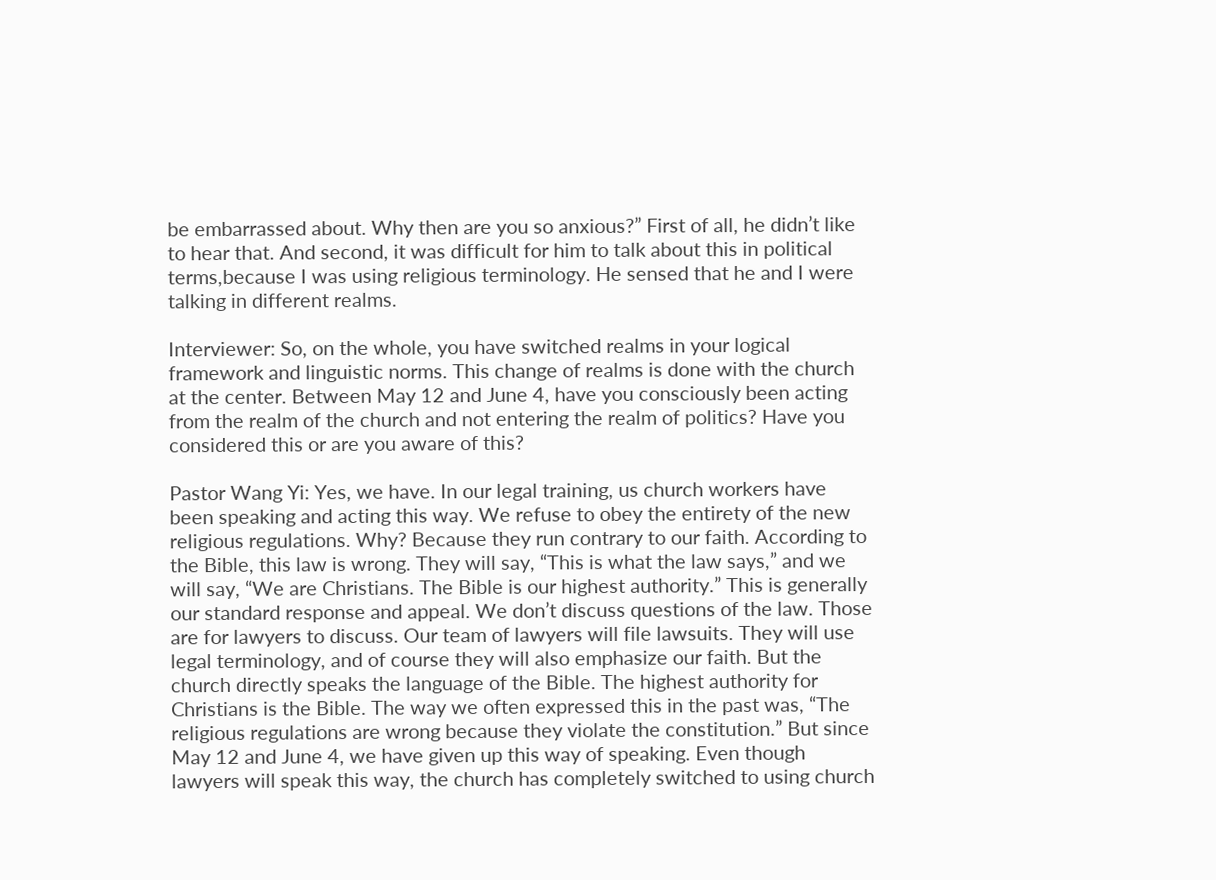be embarrassed about. Why then are you so anxious?” First of all, he didn’t like to hear that. And second, it was difficult for him to talk about this in political terms,because I was using religious terminology. He sensed that he and I were talking in different realms.

Interviewer: So, on the whole, you have switched realms in your logical framework and linguistic norms. This change of realms is done with the church at the center. Between May 12 and June 4, have you consciously been acting from the realm of the church and not entering the realm of politics? Have you considered this or are you aware of this?

Pastor Wang Yi: Yes, we have. In our legal training, us church workers have been speaking and acting this way. We refuse to obey the entirety of the new religious regulations. Why? Because they run contrary to our faith. According to the Bible, this law is wrong. They will say, “This is what the law says,” and we will say, “We are Christians. The Bible is our highest authority.” This is generally our standard response and appeal. We don’t discuss questions of the law. Those are for lawyers to discuss. Our team of lawyers will file lawsuits. They will use legal terminology, and of course they will also emphasize our faith. But the church directly speaks the language of the Bible. The highest authority for Christians is the Bible. The way we often expressed this in the past was, “The religious regulations are wrong because they violate the constitution.” But since May 12 and June 4, we have given up this way of speaking. Even though lawyers will speak this way, the church has completely switched to using church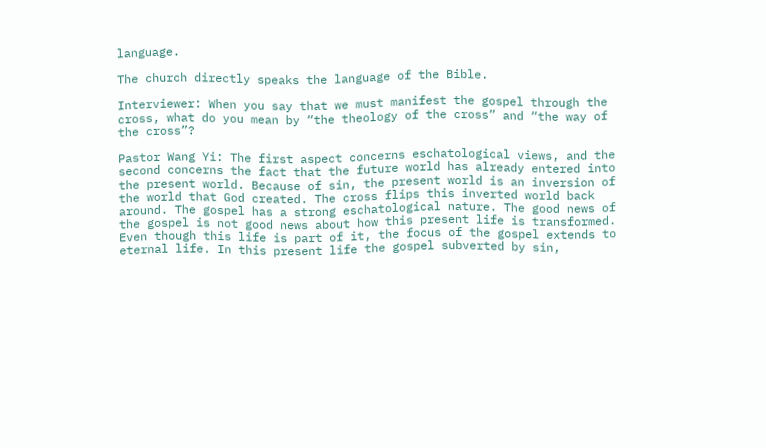language.

The church directly speaks the language of the Bible.

Interviewer: When you say that we must manifest the gospel through the cross, what do you mean by “the theology of the cross” and “the way of the cross”?

Pastor Wang Yi: The first aspect concerns eschatological views, and the second concerns the fact that the future world has already entered into the present world. Because of sin, the present world is an inversion of the world that God created. The cross flips this inverted world back around. The gospel has a strong eschatological nature. The good news of the gospel is not good news about how this present life is transformed. Even though this life is part of it, the focus of the gospel extends to eternal life. In this present life the gospel subverted by sin,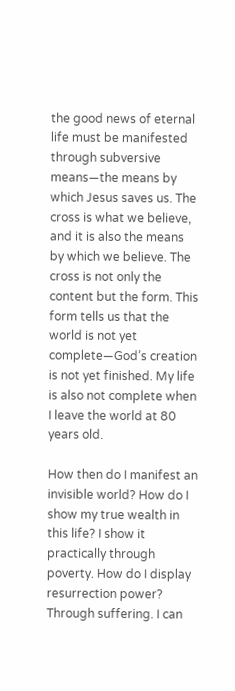the good news of eternal life must be manifested through subversive means—the means by which Jesus saves us. The cross is what we believe, and it is also the means by which we believe. The cross is not only the content but the form. This form tells us that the world is not yet complete—God’s creation is not yet finished. My life is also not complete when I leave the world at 80 years old.

How then do I manifest an invisible world? How do I show my true wealth in this life? I show it practically through poverty. How do I display resurrection power? Through suffering. I can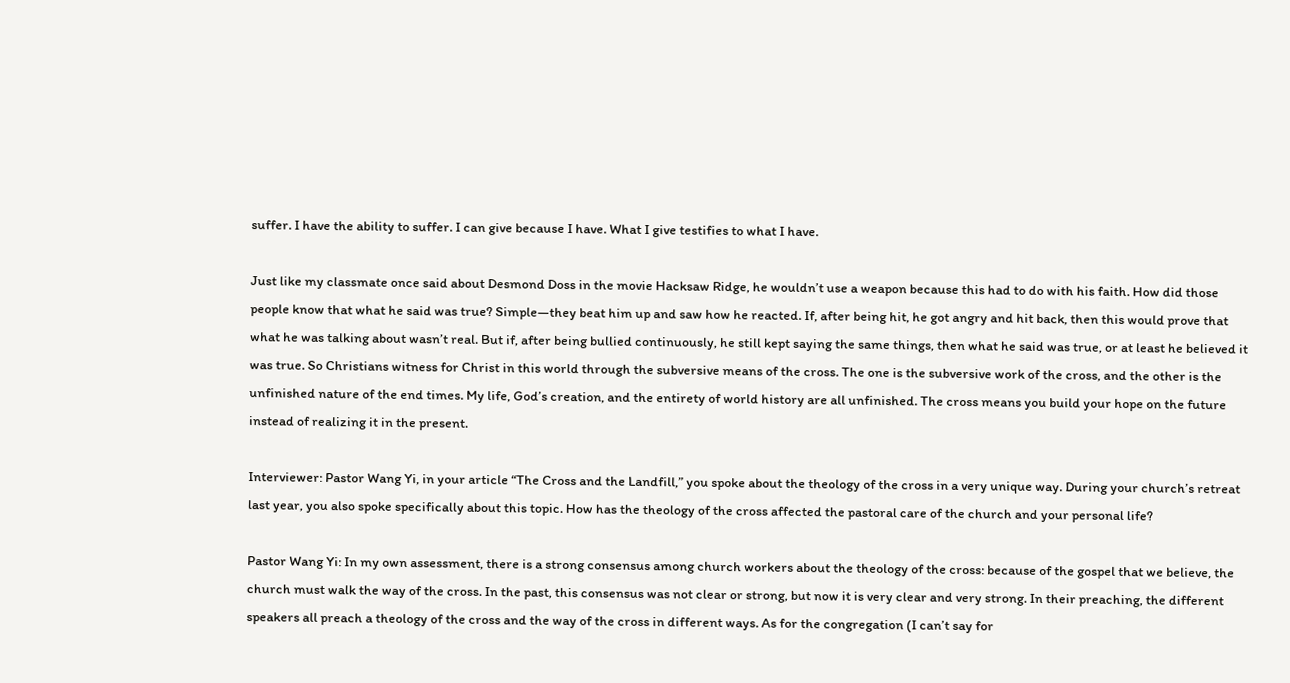suffer. I have the ability to suffer. I can give because I have. What I give testifies to what I have.

Just like my classmate once said about Desmond Doss in the movie Hacksaw Ridge, he wouldn’t use a weapon because this had to do with his faith. How did those people know that what he said was true? Simple—they beat him up and saw how he reacted. If, after being hit, he got angry and hit back, then this would prove that what he was talking about wasn’t real. But if, after being bullied continuously, he still kept saying the same things, then what he said was true, or at least he believed it was true. So Christians witness for Christ in this world through the subversive means of the cross. The one is the subversive work of the cross, and the other is the unfinished nature of the end times. My life, God’s creation, and the entirety of world history are all unfinished. The cross means you build your hope on the future instead of realizing it in the present.

Interviewer: Pastor Wang Yi, in your article “The Cross and the Landfill,” you spoke about the theology of the cross in a very unique way. During your church’s retreat last year, you also spoke specifically about this topic. How has the theology of the cross affected the pastoral care of the church and your personal life?

Pastor Wang Yi: In my own assessment, there is a strong consensus among church workers about the theology of the cross: because of the gospel that we believe, the church must walk the way of the cross. In the past, this consensus was not clear or strong, but now it is very clear and very strong. In their preaching, the different speakers all preach a theology of the cross and the way of the cross in different ways. As for the congregation (I can’t say for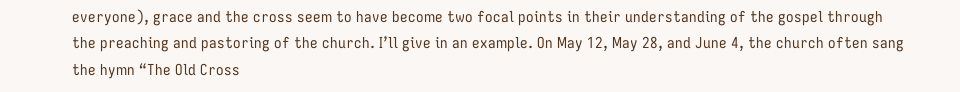everyone), grace and the cross seem to have become two focal points in their understanding of the gospel through the preaching and pastoring of the church. I’ll give in an example. On May 12, May 28, and June 4, the church often sang the hymn “The Old Cross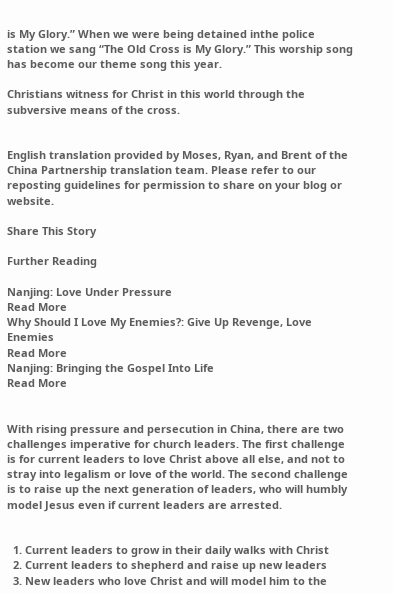is My Glory.” When we were being detained inthe police station we sang “The Old Cross is My Glory.” This worship song has become our theme song this year.

Christians witness for Christ in this world through the subversive means of the cross.


English translation provided by Moses, Ryan, and Brent of the China Partnership translation team. Please refer to our reposting guidelines for permission to share on your blog or website.

Share This Story

Further Reading

Nanjing: Love Under Pressure
Read More
Why Should I Love My Enemies?: Give Up Revenge, Love Enemies
Read More
Nanjing: Bringing the Gospel Into Life
Read More


With rising pressure and persecution in China, there are two challenges imperative for church leaders. The first challenge is for current leaders to love Christ above all else, and not to stray into legalism or love of the world. The second challenge is to raise up the next generation of leaders, who will humbly model Jesus even if current leaders are arrested.


  1. Current leaders to grow in their daily walks with Christ
  2. Current leaders to shepherd and raise up new leaders
  3. New leaders who love Christ and will model him to the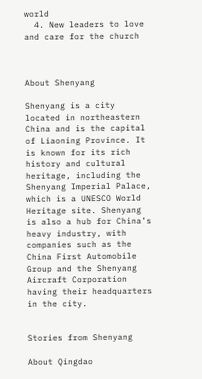world
  4. New leaders to love and care for the church



About Shenyang

Shenyang is a city located in northeastern China and is the capital of Liaoning Province. It is known for its rich history and cultural heritage, including the Shenyang Imperial Palace, which is a UNESCO World Heritage site. Shenyang is also a hub for China’s heavy industry, with companies such as the China First Automobile Group and the Shenyang Aircraft Corporation having their headquarters in the city.


Stories from Shenyang

About Qingdao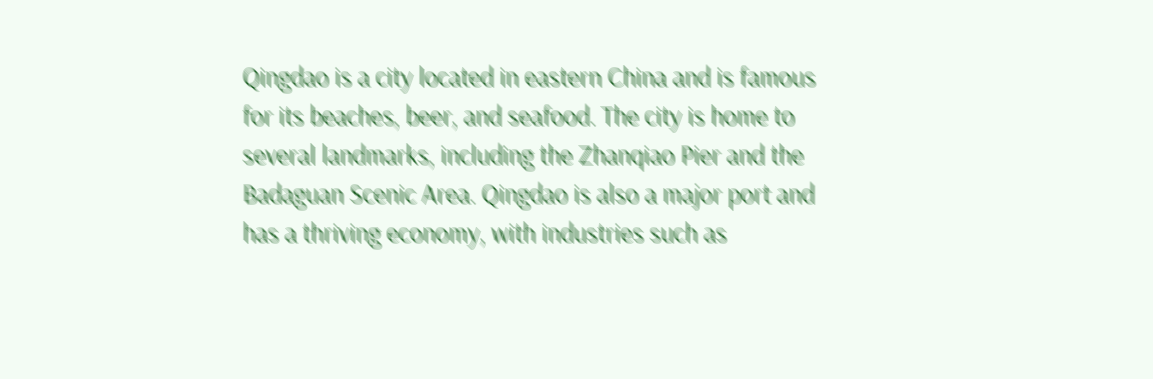Qingdao is a city located in eastern China and is famous for its beaches, beer, and seafood. The city is home to several landmarks, including the Zhanqiao Pier and the Badaguan Scenic Area. Qingdao is also a major port and has a thriving economy, with industries such as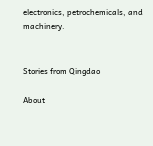electronics, petrochemicals, and machinery.


Stories from Qingdao

About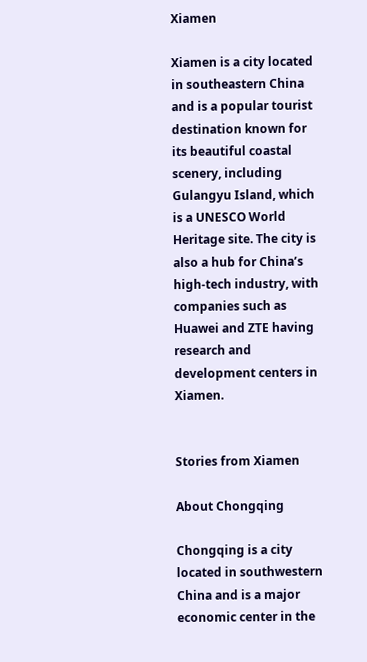Xiamen

Xiamen is a city located in southeastern China and is a popular tourist destination known for its beautiful coastal scenery, including Gulangyu Island, which is a UNESCO World Heritage site. The city is also a hub for China’s high-tech industry, with companies such as Huawei and ZTE having research and development centers in Xiamen.


Stories from Xiamen

About Chongqing

Chongqing is a city located in southwestern China and is a major economic center in the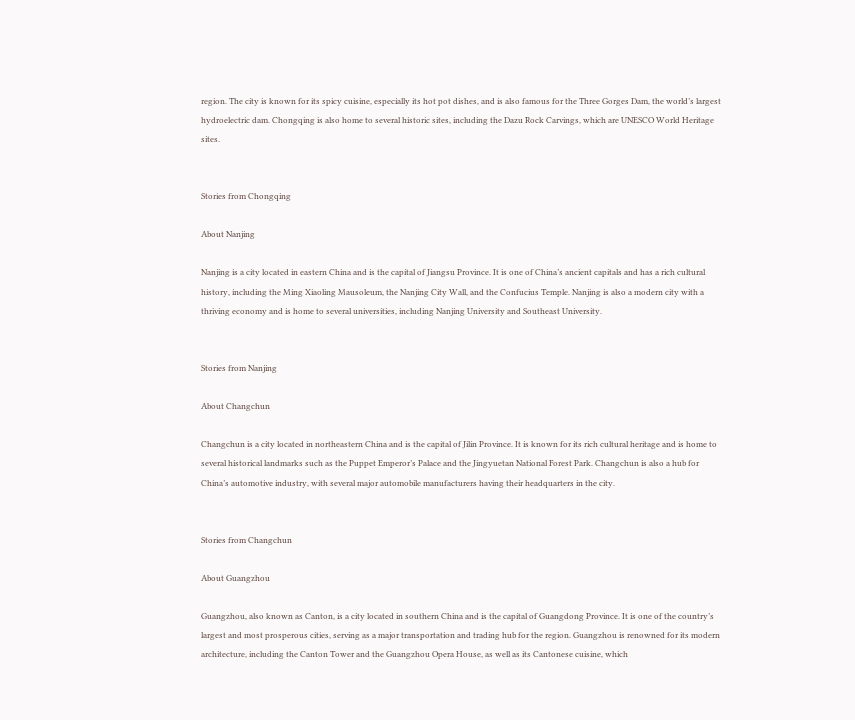region. The city is known for its spicy cuisine, especially its hot pot dishes, and is also famous for the Three Gorges Dam, the world’s largest hydroelectric dam. Chongqing is also home to several historic sites, including the Dazu Rock Carvings, which are UNESCO World Heritage sites.


Stories from Chongqing

About Nanjing

Nanjing is a city located in eastern China and is the capital of Jiangsu Province. It is one of China’s ancient capitals and has a rich cultural history, including the Ming Xiaoling Mausoleum, the Nanjing City Wall, and the Confucius Temple. Nanjing is also a modern city with a thriving economy and is home to several universities, including Nanjing University and Southeast University.


Stories from Nanjing

About Changchun

Changchun is a city located in northeastern China and is the capital of Jilin Province. It is known for its rich cultural heritage and is home to several historical landmarks such as the Puppet Emperor’s Palace and the Jingyuetan National Forest Park. Changchun is also a hub for China’s automotive industry, with several major automobile manufacturers having their headquarters in the city.


Stories from Changchun

About Guangzhou

Guangzhou, also known as Canton, is a city located in southern China and is the capital of Guangdong Province. It is one of the country’s largest and most prosperous cities, serving as a major transportation and trading hub for the region. Guangzhou is renowned for its modern architecture, including the Canton Tower and the Guangzhou Opera House, as well as its Cantonese cuisine, which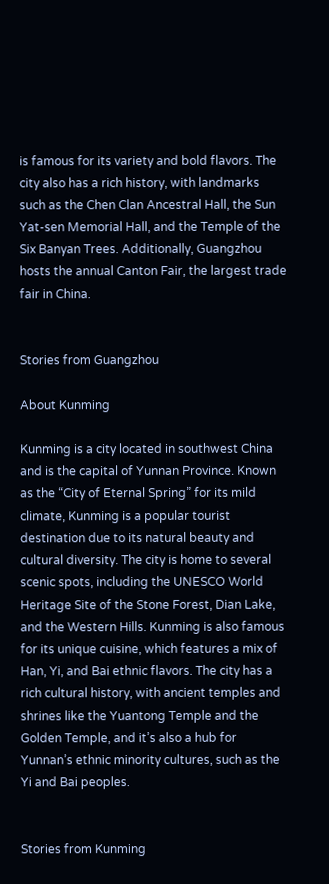is famous for its variety and bold flavors. The city also has a rich history, with landmarks such as the Chen Clan Ancestral Hall, the Sun Yat-sen Memorial Hall, and the Temple of the Six Banyan Trees. Additionally, Guangzhou hosts the annual Canton Fair, the largest trade fair in China.


Stories from Guangzhou

About Kunming

Kunming is a city located in southwest China and is the capital of Yunnan Province. Known as the “City of Eternal Spring” for its mild climate, Kunming is a popular tourist destination due to its natural beauty and cultural diversity. The city is home to several scenic spots, including the UNESCO World Heritage Site of the Stone Forest, Dian Lake, and the Western Hills. Kunming is also famous for its unique cuisine, which features a mix of Han, Yi, and Bai ethnic flavors. The city has a rich cultural history, with ancient temples and shrines like the Yuantong Temple and the Golden Temple, and it’s also a hub for Yunnan’s ethnic minority cultures, such as the Yi and Bai peoples.


Stories from Kunming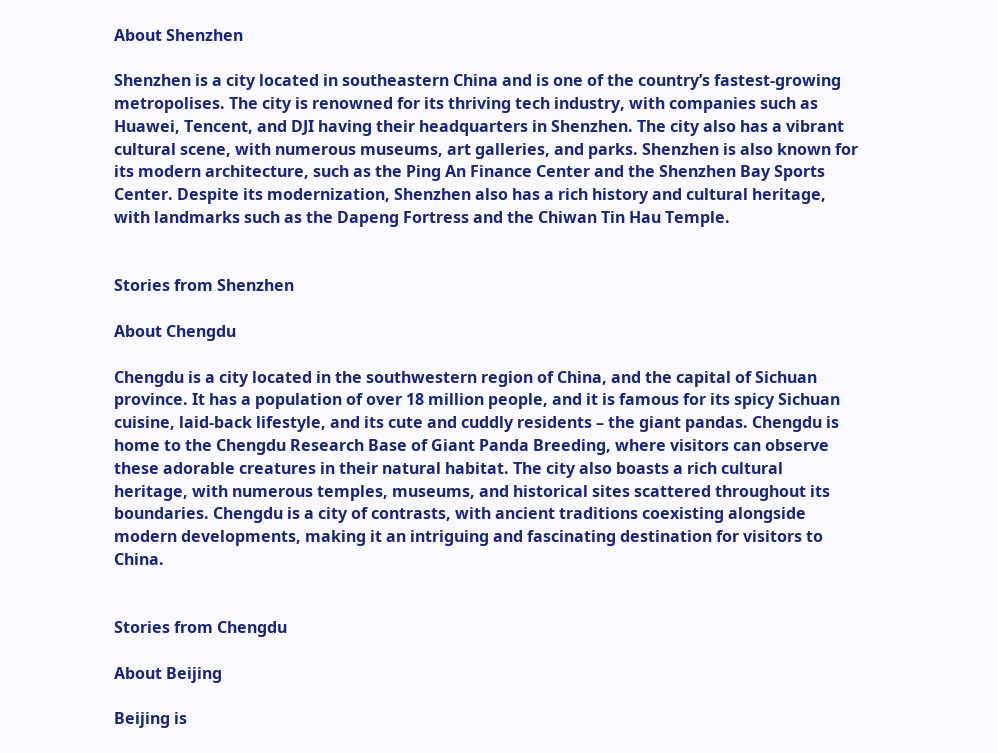About Shenzhen

Shenzhen is a city located in southeastern China and is one of the country’s fastest-growing metropolises. The city is renowned for its thriving tech industry, with companies such as Huawei, Tencent, and DJI having their headquarters in Shenzhen. The city also has a vibrant cultural scene, with numerous museums, art galleries, and parks. Shenzhen is also known for its modern architecture, such as the Ping An Finance Center and the Shenzhen Bay Sports Center. Despite its modernization, Shenzhen also has a rich history and cultural heritage, with landmarks such as the Dapeng Fortress and the Chiwan Tin Hau Temple.


Stories from Shenzhen

About Chengdu

Chengdu is a city located in the southwestern region of China, and the capital of Sichuan province. It has a population of over 18 million people, and it is famous for its spicy Sichuan cuisine, laid-back lifestyle, and its cute and cuddly residents – the giant pandas. Chengdu is home to the Chengdu Research Base of Giant Panda Breeding, where visitors can observe these adorable creatures in their natural habitat. The city also boasts a rich cultural heritage, with numerous temples, museums, and historical sites scattered throughout its boundaries. Chengdu is a city of contrasts, with ancient traditions coexisting alongside modern developments, making it an intriguing and fascinating destination for visitors to China.


Stories from Chengdu

About Beijing

Beijing is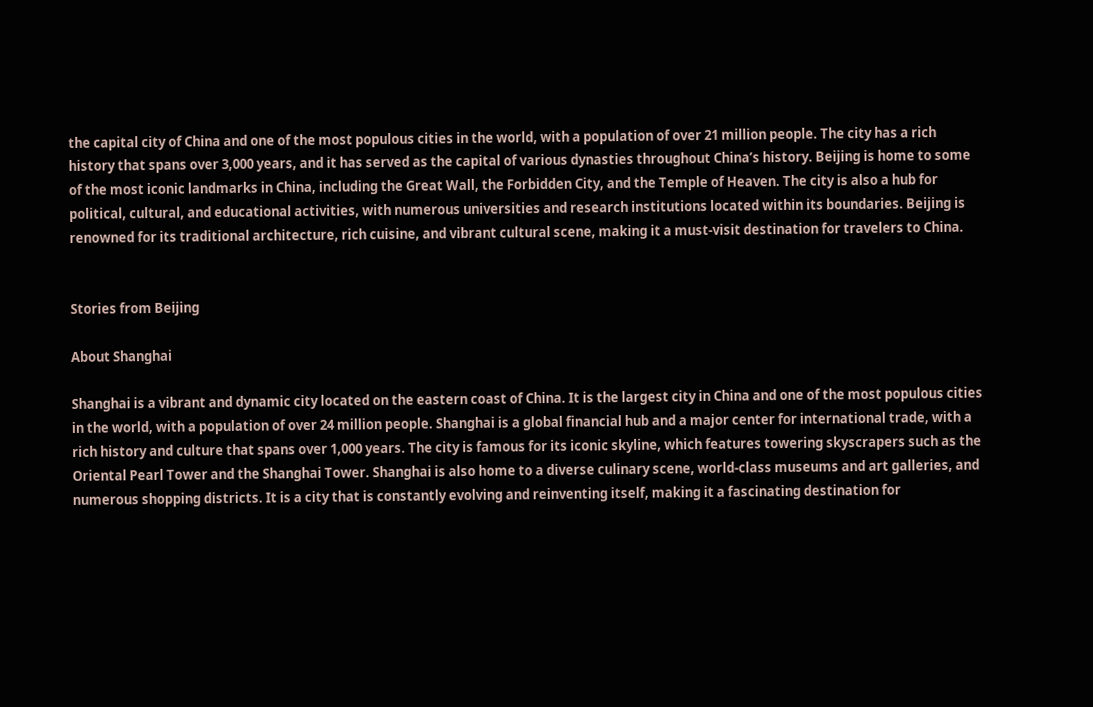the capital city of China and one of the most populous cities in the world, with a population of over 21 million people. The city has a rich history that spans over 3,000 years, and it has served as the capital of various dynasties throughout China’s history. Beijing is home to some of the most iconic landmarks in China, including the Great Wall, the Forbidden City, and the Temple of Heaven. The city is also a hub for political, cultural, and educational activities, with numerous universities and research institutions located within its boundaries. Beijing is renowned for its traditional architecture, rich cuisine, and vibrant cultural scene, making it a must-visit destination for travelers to China.


Stories from Beijing

About Shanghai

Shanghai is a vibrant and dynamic city located on the eastern coast of China. It is the largest city in China and one of the most populous cities in the world, with a population of over 24 million people. Shanghai is a global financial hub and a major center for international trade, with a rich history and culture that spans over 1,000 years. The city is famous for its iconic skyline, which features towering skyscrapers such as the Oriental Pearl Tower and the Shanghai Tower. Shanghai is also home to a diverse culinary scene, world-class museums and art galleries, and numerous shopping districts. It is a city that is constantly evolving and reinventing itself, making it a fascinating destination for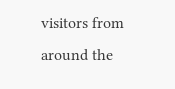visitors from around the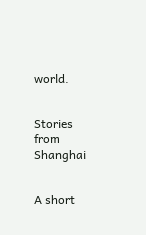world.


Stories from Shanghai


A short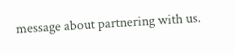message about partnering with us.